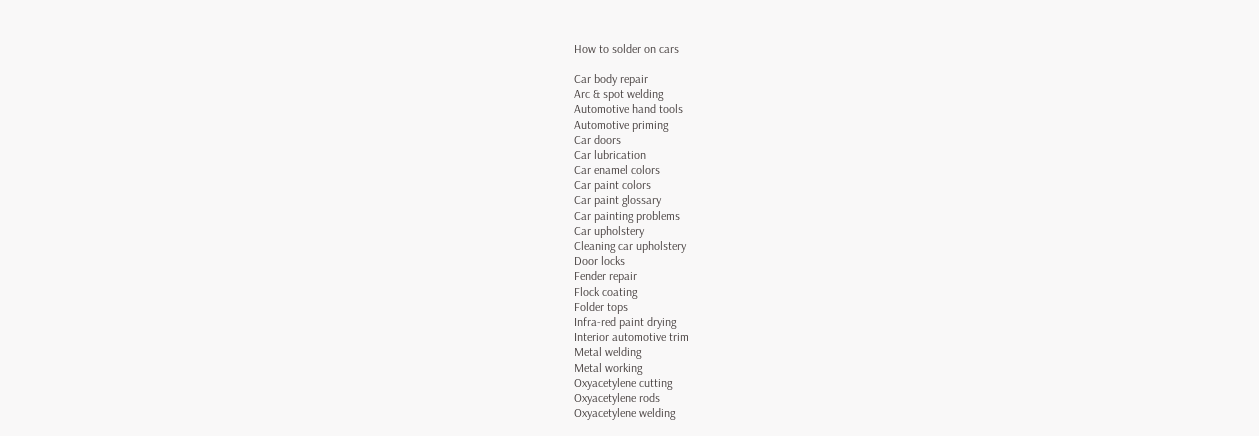How to solder on cars

Car body repair
Arc & spot welding
Automotive hand tools
Automotive priming
Car doors
Car lubrication
Car enamel colors
Car paint colors
Car paint glossary
Car painting problems
Car upholstery
Cleaning car upholstery
Door locks
Fender repair
Flock coating
Folder tops
Infra-red paint drying
Interior automotive trim
Metal welding
Metal working
Oxyacetylene cutting
Oxyacetylene rods
Oxyacetylene welding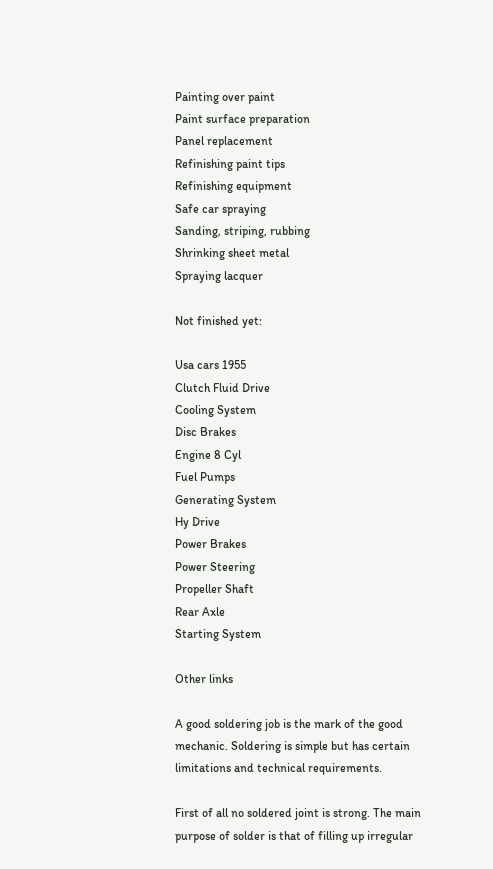Painting over paint
Paint surface preparation
Panel replacement
Refinishing paint tips
Refinishing equipment
Safe car spraying
Sanding, striping, rubbing
Shrinking sheet metal
Spraying lacquer

Not finished yet:

Usa cars 1955
Clutch Fluid Drive
Cooling System
Disc Brakes
Engine 8 Cyl
Fuel Pumps
Generating System
Hy Drive
Power Brakes
Power Steering
Propeller Shaft
Rear Axle
Starting System

Other links

A good soldering job is the mark of the good mechanic. Soldering is simple but has certain limitations and technical requirements.

First of all no soldered joint is strong. The main purpose of solder is that of filling up irregular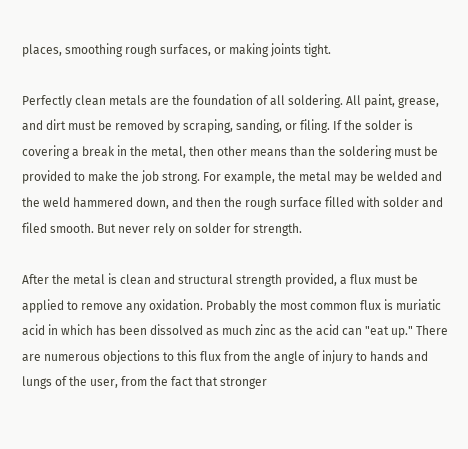places, smoothing rough surfaces, or making joints tight.

Perfectly clean metals are the foundation of all soldering. All paint, grease, and dirt must be removed by scraping, sanding, or filing. If the solder is covering a break in the metal, then other means than the soldering must be provided to make the job strong. For example, the metal may be welded and the weld hammered down, and then the rough surface filled with solder and filed smooth. But never rely on solder for strength.

After the metal is clean and structural strength provided, a flux must be applied to remove any oxidation. Probably the most common flux is muriatic acid in which has been dissolved as much zinc as the acid can "eat up." There are numerous objections to this flux from the angle of injury to hands and lungs of the user, from the fact that stronger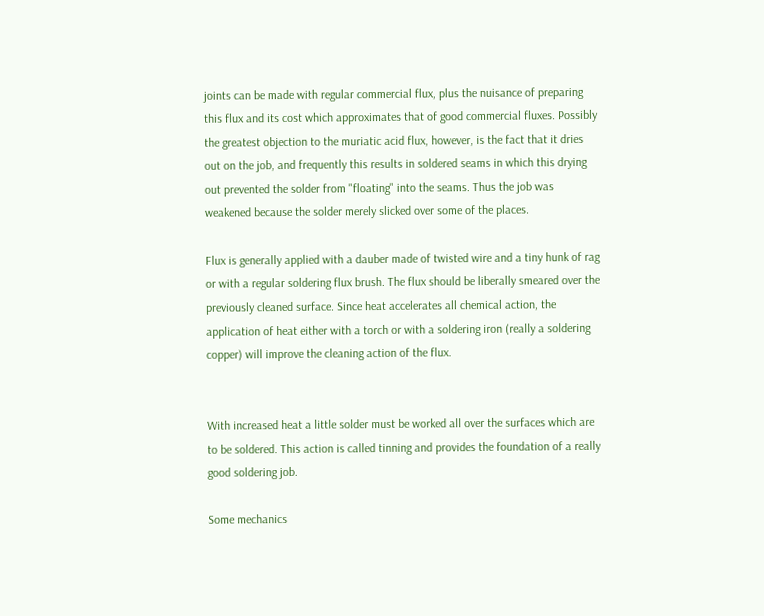joints can be made with regular commercial flux, plus the nuisance of preparing this flux and its cost which approximates that of good commercial fluxes. Possibly the greatest objection to the muriatic acid flux, however, is the fact that it dries out on the job, and frequently this results in soldered seams in which this drying out prevented the solder from "floating" into the seams. Thus the job was weakened because the solder merely slicked over some of the places.

Flux is generally applied with a dauber made of twisted wire and a tiny hunk of rag or with a regular soldering flux brush. The flux should be liberally smeared over the previously cleaned surface. Since heat accelerates all chemical action, the application of heat either with a torch or with a soldering iron (really a soldering copper) will improve the cleaning action of the flux.


With increased heat a little solder must be worked all over the surfaces which are to be soldered. This action is called tinning and provides the foundation of a really good soldering job.

Some mechanics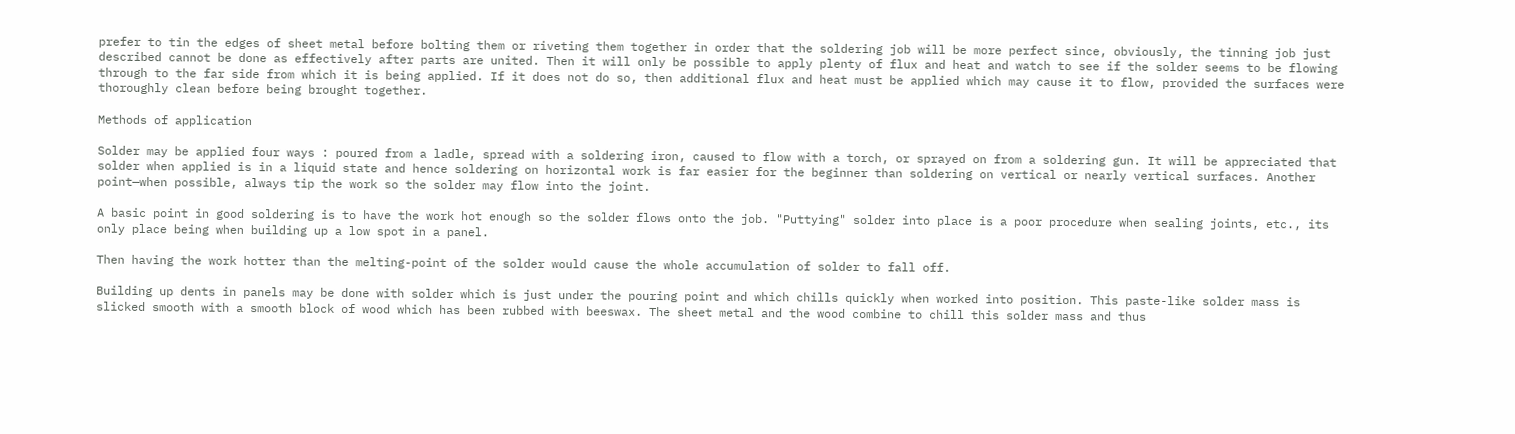prefer to tin the edges of sheet metal before bolting them or riveting them together in order that the soldering job will be more perfect since, obviously, the tinning job just described cannot be done as effectively after parts are united. Then it will only be possible to apply plenty of flux and heat and watch to see if the solder seems to be flowing through to the far side from which it is being applied. If it does not do so, then additional flux and heat must be applied which may cause it to flow, provided the surfaces were thoroughly clean before being brought together.

Methods of application

Solder may be applied four ways : poured from a ladle, spread with a soldering iron, caused to flow with a torch, or sprayed on from a soldering gun. It will be appreciated that solder when applied is in a liquid state and hence soldering on horizontal work is far easier for the beginner than soldering on vertical or nearly vertical surfaces. Another point—when possible, always tip the work so the solder may flow into the joint.

A basic point in good soldering is to have the work hot enough so the solder flows onto the job. "Puttying" solder into place is a poor procedure when sealing joints, etc., its only place being when building up a low spot in a panel.

Then having the work hotter than the melting-point of the solder would cause the whole accumulation of solder to fall off.

Building up dents in panels may be done with solder which is just under the pouring point and which chills quickly when worked into position. This paste-like solder mass is slicked smooth with a smooth block of wood which has been rubbed with beeswax. The sheet metal and the wood combine to chill this solder mass and thus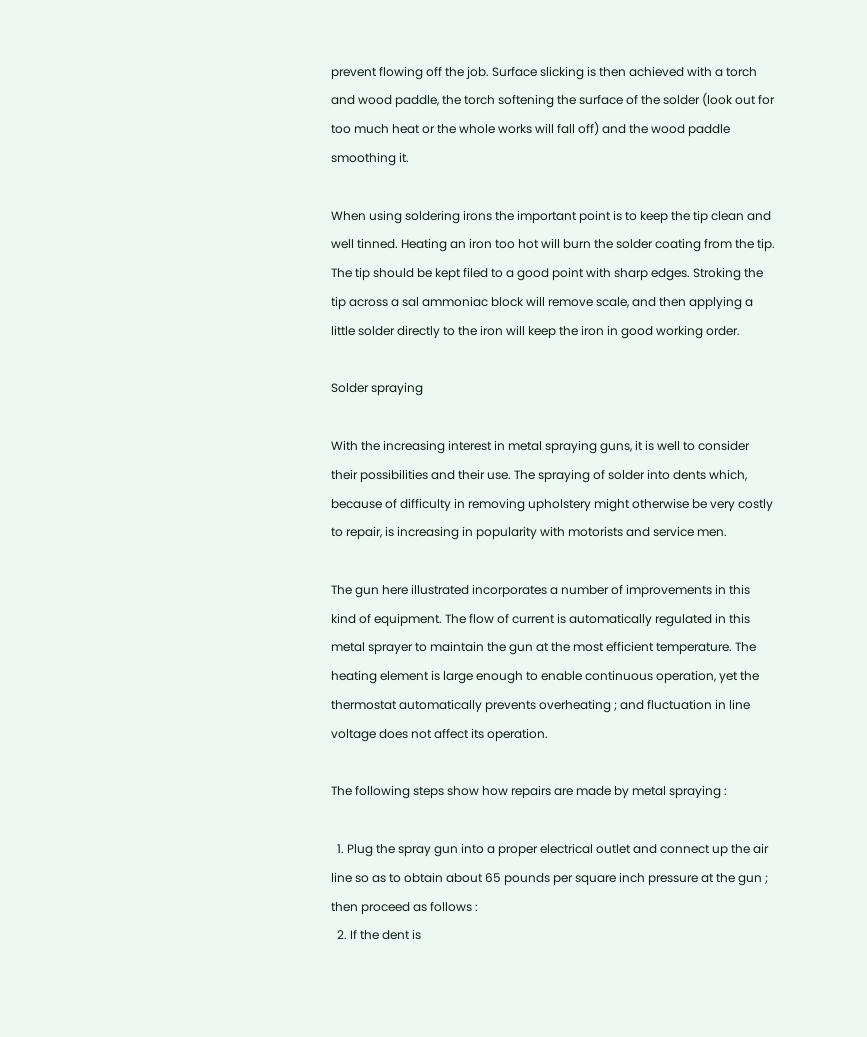prevent flowing off the job. Surface slicking is then achieved with a torch and wood paddle, the torch softening the surface of the solder (look out for too much heat or the whole works will fall off) and the wood paddle smoothing it.

When using soldering irons the important point is to keep the tip clean and well tinned. Heating an iron too hot will burn the solder coating from the tip. The tip should be kept filed to a good point with sharp edges. Stroking the tip across a sal ammoniac block will remove scale, and then applying a little solder directly to the iron will keep the iron in good working order.

Solder spraying

With the increasing interest in metal spraying guns, it is well to consider their possibilities and their use. The spraying of solder into dents which, because of difficulty in removing upholstery might otherwise be very costly to repair, is increasing in popularity with motorists and service men.

The gun here illustrated incorporates a number of improvements in this kind of equipment. The flow of current is automatically regulated in this metal sprayer to maintain the gun at the most efficient temperature. The heating element is large enough to enable continuous operation, yet the thermostat automatically prevents overheating ; and fluctuation in line voltage does not affect its operation.

The following steps show how repairs are made by metal spraying :

  1. Plug the spray gun into a proper electrical outlet and connect up the air line so as to obtain about 65 pounds per square inch pressure at the gun ; then proceed as follows :
  2. If the dent is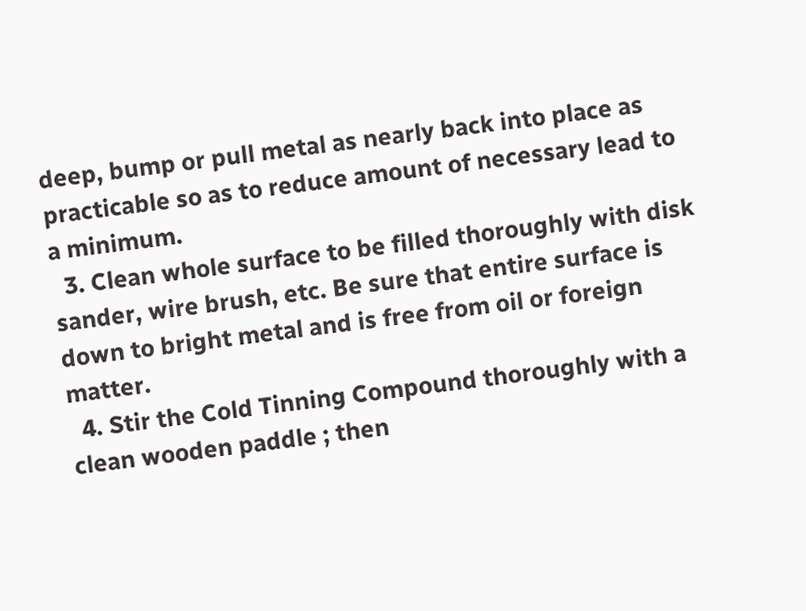deep, bump or pull metal as nearly back into place as practicable so as to reduce amount of necessary lead to a minimum.
  3. Clean whole surface to be filled thoroughly with disk sander, wire brush, etc. Be sure that entire surface is down to bright metal and is free from oil or foreign matter.
  4. Stir the Cold Tinning Compound thoroughly with a clean wooden paddle ; then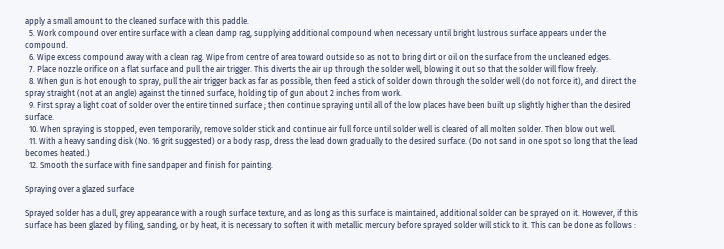apply a small amount to the cleaned surface with this paddle.
  5. Work compound over entire surface with a clean damp rag, supplying additional compound when necessary until bright lustrous surface appears under the compound.
  6. Wipe excess compound away with a clean rag. Wipe from centre of area toward outside so as not to bring dirt or oil on the surface from the uncleaned edges.
  7. Place nozzle orifice on a flat surface and pull the air trigger. This diverts the air up through the solder well, blowing it out so that the solder will flow freely.
  8. When gun is hot enough to spray, pull the air trigger back as far as possible, then feed a stick of solder down through the solder well (do not force it), and direct the spray straight (not at an angle) against the tinned surface, holding tip of gun about 2 inches from work.
  9. First spray a light coat of solder over the entire tinned surface ; then continue spraying until all of the low places have been built up slightly higher than the desired surface.
  10. When spraying is stopped, even temporarily, remove solder stick and continue air full force until solder well is cleared of all molten solder. Then blow out well.
  11. With a heavy sanding disk (No. 16 grit suggested) or a body rasp, dress the lead down gradually to the desired surface. (Do not sand in one spot so long that the lead becomes heated.)
  12. Smooth the surface with fine sandpaper and finish for painting.

Spraying over a glazed surface

Sprayed solder has a dull, grey appearance with a rough surface texture, and as long as this surface is maintained, additional solder can be sprayed on it. However, if this surface has been glazed by filing, sanding, or by heat, it is necessary to soften it with metallic mercury before sprayed solder will stick to it. This can be done as follows :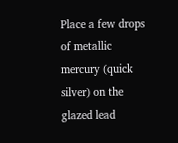Place a few drops of metallic mercury (quick silver) on the glazed lead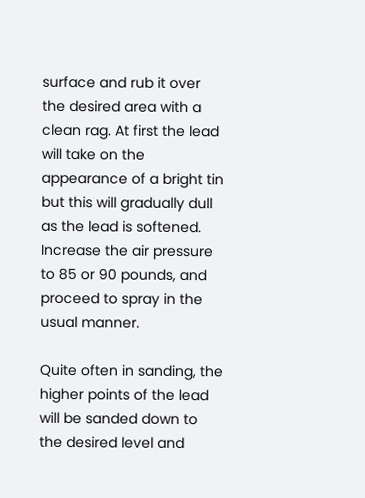surface and rub it over the desired area with a clean rag. At first the lead will take on the appearance of a bright tin but this will gradually dull as the lead is softened. Increase the air pressure to 85 or 90 pounds, and proceed to spray in the usual manner.

Quite often in sanding, the higher points of the lead will be sanded down to the desired level and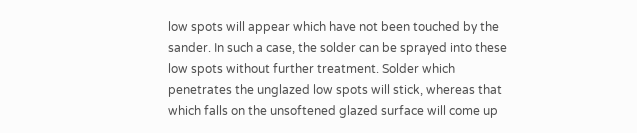low spots will appear which have not been touched by the sander. In such a case, the solder can be sprayed into these low spots without further treatment. Solder which penetrates the unglazed low spots will stick, whereas that which falls on the unsoftened glazed surface will come up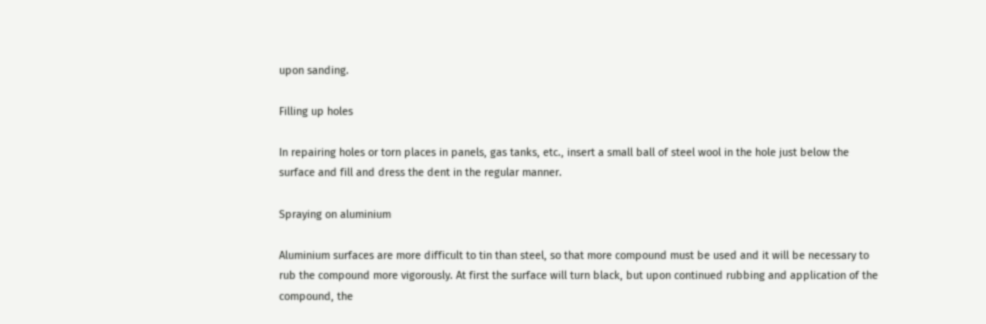upon sanding.

Filling up holes

In repairing holes or torn places in panels, gas tanks, etc., insert a small ball of steel wool in the hole just below the surface and fill and dress the dent in the regular manner.

Spraying on aluminium

Aluminium surfaces are more difficult to tin than steel, so that more compound must be used and it will be necessary to rub the compound more vigorously. At first the surface will turn black, but upon continued rubbing and application of the compound, the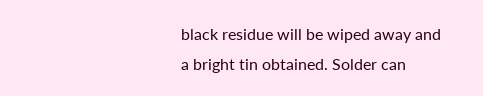black residue will be wiped away and a bright tin obtained. Solder can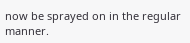now be sprayed on in the regular manner.